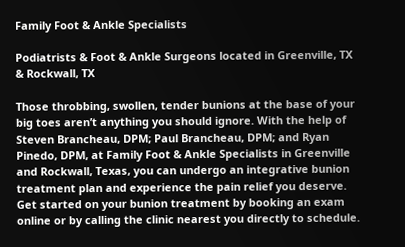Family Foot & Ankle Specialists

Podiatrists & Foot & Ankle Surgeons located in Greenville, TX & Rockwall, TX

Those throbbing, swollen, tender bunions at the base of your big toes aren’t anything you should ignore. With the help of Steven Brancheau, DPM; Paul Brancheau, DPM; and Ryan Pinedo, DPM, at Family Foot & Ankle Specialists in Greenville and Rockwall, Texas, you can undergo an integrative bunion treatment plan and experience the pain relief you deserve. Get started on your bunion treatment by booking an exam online or by calling the clinic nearest you directly to schedule.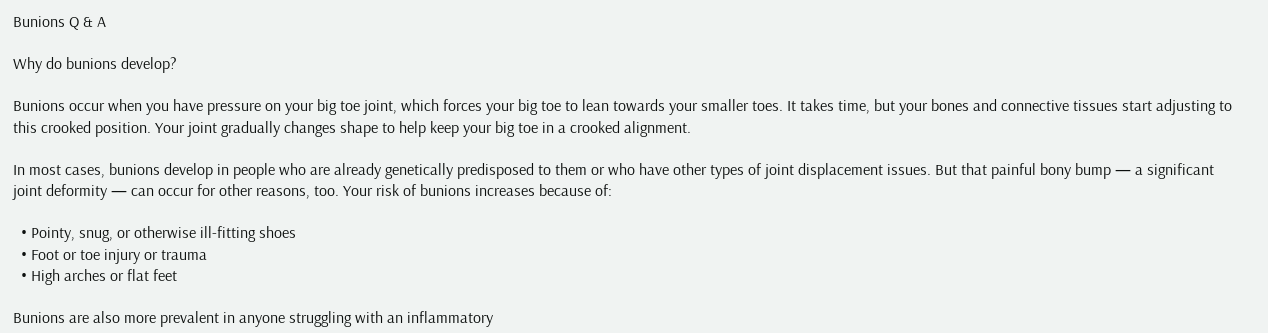Bunions Q & A

Why do bunions develop?

Bunions occur when you have pressure on your big toe joint, which forces your big toe to lean towards your smaller toes. It takes time, but your bones and connective tissues start adjusting to this crooked position. Your joint gradually changes shape to help keep your big toe in a crooked alignment.

In most cases, bunions develop in people who are already genetically predisposed to them or who have other types of joint displacement issues. But that painful bony bump — a significant joint deformity — can occur for other reasons, too. Your risk of bunions increases because of:

  • Pointy, snug, or otherwise ill-fitting shoes
  • Foot or toe injury or trauma
  • High arches or flat feet

Bunions are also more prevalent in anyone struggling with an inflammatory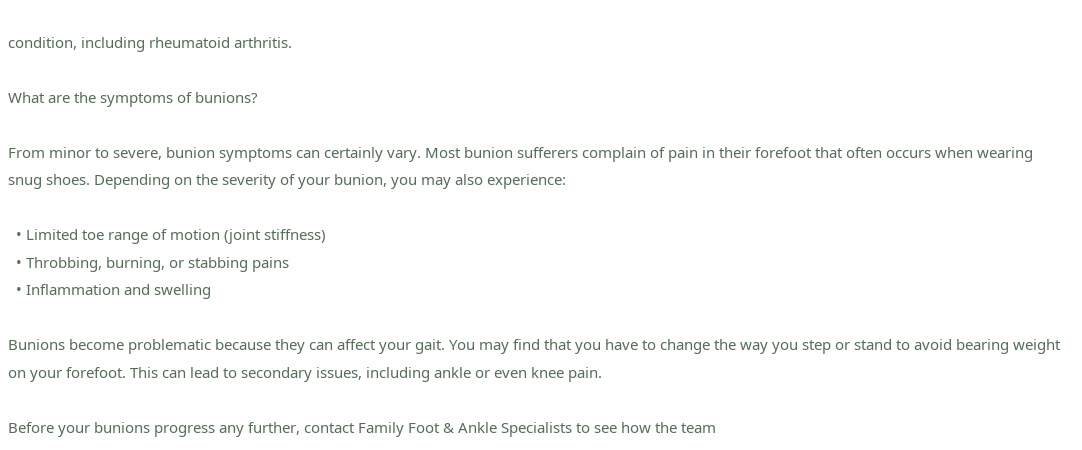condition, including rheumatoid arthritis.

What are the symptoms of bunions?

From minor to severe, bunion symptoms can certainly vary. Most bunion sufferers complain of pain in their forefoot that often occurs when wearing snug shoes. Depending on the severity of your bunion, you may also experience:

  • Limited toe range of motion (joint stiffness)
  • Throbbing, burning, or stabbing pains
  • Inflammation and swelling

Bunions become problematic because they can affect your gait. You may find that you have to change the way you step or stand to avoid bearing weight on your forefoot. This can lead to secondary issues, including ankle or even knee pain.

Before your bunions progress any further, contact Family Foot & Ankle Specialists to see how the team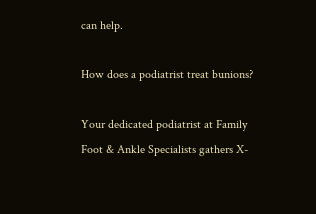can help.

How does a podiatrist treat bunions?

Your dedicated podiatrist at Family Foot & Ankle Specialists gathers X-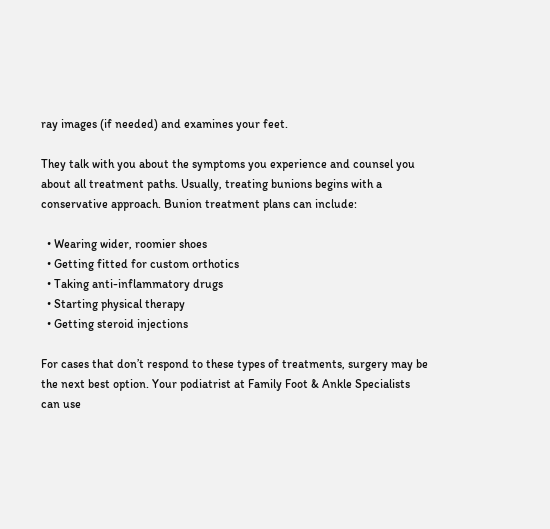ray images (if needed) and examines your feet.

They talk with you about the symptoms you experience and counsel you about all treatment paths. Usually, treating bunions begins with a conservative approach. Bunion treatment plans can include:

  • Wearing wider, roomier shoes
  • Getting fitted for custom orthotics
  • Taking anti-inflammatory drugs
  • Starting physical therapy
  • Getting steroid injections

For cases that don’t respond to these types of treatments, surgery may be the next best option. Your podiatrist at Family Foot & Ankle Specialists can use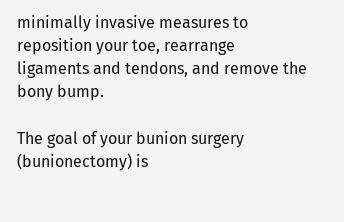minimally invasive measures to reposition your toe, rearrange ligaments and tendons, and remove the bony bump.

The goal of your bunion surgery (bunionectomy) is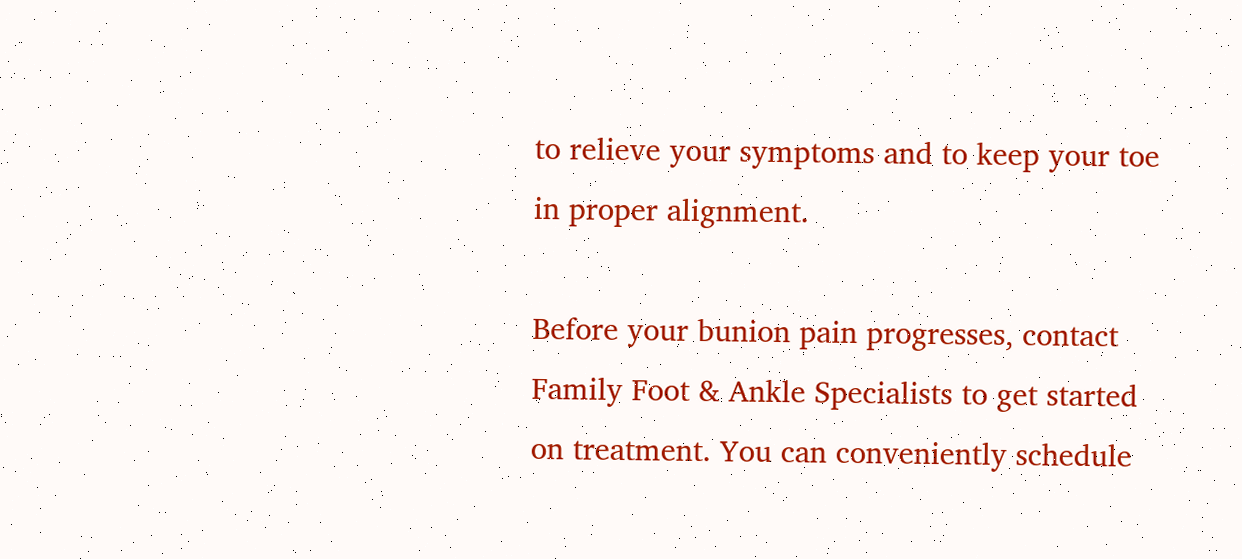to relieve your symptoms and to keep your toe in proper alignment.

Before your bunion pain progresses, contact Family Foot & Ankle Specialists to get started on treatment. You can conveniently schedule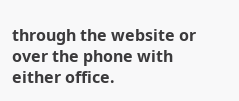through the website or over the phone with either office.